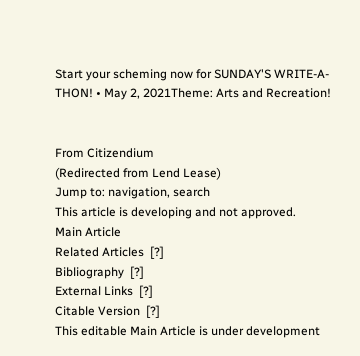Start your scheming now for SUNDAY'S WRITE-A-THON! • May 2, 2021Theme: Arts and Recreation!


From Citizendium
(Redirected from Lend Lease)
Jump to: navigation, search
This article is developing and not approved.
Main Article
Related Articles  [?]
Bibliography  [?]
External Links  [?]
Citable Version  [?]
This editable Main Article is under development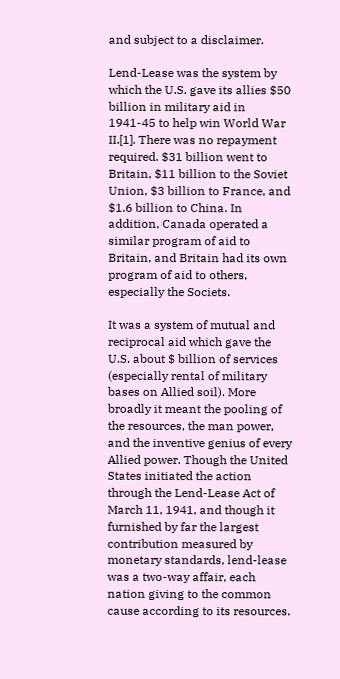and subject to a disclaimer.

Lend-Lease was the system by which the U.S. gave its allies $50 billion in military aid in 1941-45 to help win World War II.[1]. There was no repayment required. $31 billion went to Britain, $11 billion to the Soviet Union, $3 billion to France, and $1.6 billion to China. In addition, Canada operated a similar program of aid to Britain, and Britain had its own program of aid to others, especially the Societs.

It was a system of mutual and reciprocal aid which gave the U.S. about $ billion of services (especially rental of military bases on Allied soil). More broadly it meant the pooling of the resources, the man power, and the inventive genius of every Allied power. Though the United States initiated the action through the Lend-Lease Act of March 11, 1941, and though it furnished by far the largest contribution measured by monetary standards, lend-lease was a two-way affair, each nation giving to the common cause according to its resources.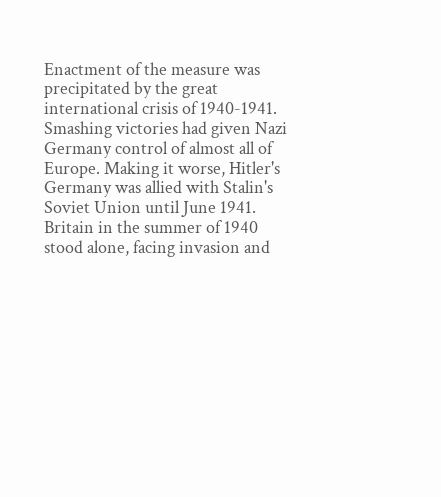Enactment of the measure was precipitated by the great international crisis of 1940-1941. Smashing victories had given Nazi Germany control of almost all of Europe. Making it worse, Hitler's Germany was allied with Stalin's Soviet Union until June 1941. Britain in the summer of 1940 stood alone, facing invasion and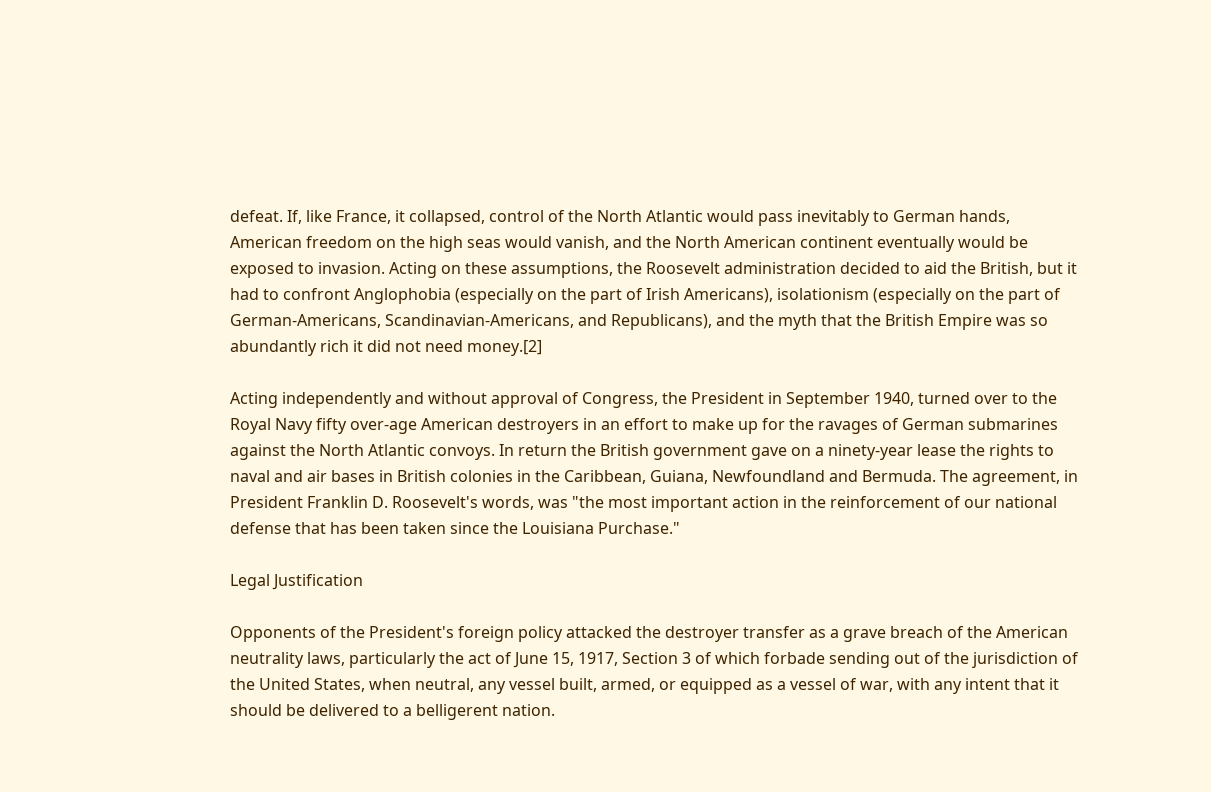defeat. If, like France, it collapsed, control of the North Atlantic would pass inevitably to German hands, American freedom on the high seas would vanish, and the North American continent eventually would be exposed to invasion. Acting on these assumptions, the Roosevelt administration decided to aid the British, but it had to confront Anglophobia (especially on the part of Irish Americans), isolationism (especially on the part of German-Americans, Scandinavian-Americans, and Republicans), and the myth that the British Empire was so abundantly rich it did not need money.[2]

Acting independently and without approval of Congress, the President in September 1940, turned over to the Royal Navy fifty over-age American destroyers in an effort to make up for the ravages of German submarines against the North Atlantic convoys. In return the British government gave on a ninety-year lease the rights to naval and air bases in British colonies in the Caribbean, Guiana, Newfoundland and Bermuda. The agreement, in President Franklin D. Roosevelt's words, was "the most important action in the reinforcement of our national defense that has been taken since the Louisiana Purchase."

Legal Justification

Opponents of the President's foreign policy attacked the destroyer transfer as a grave breach of the American neutrality laws, particularly the act of June 15, 1917, Section 3 of which forbade sending out of the jurisdiction of the United States, when neutral, any vessel built, armed, or equipped as a vessel of war, with any intent that it should be delivered to a belligerent nation.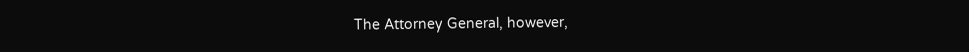The Attorney General, however,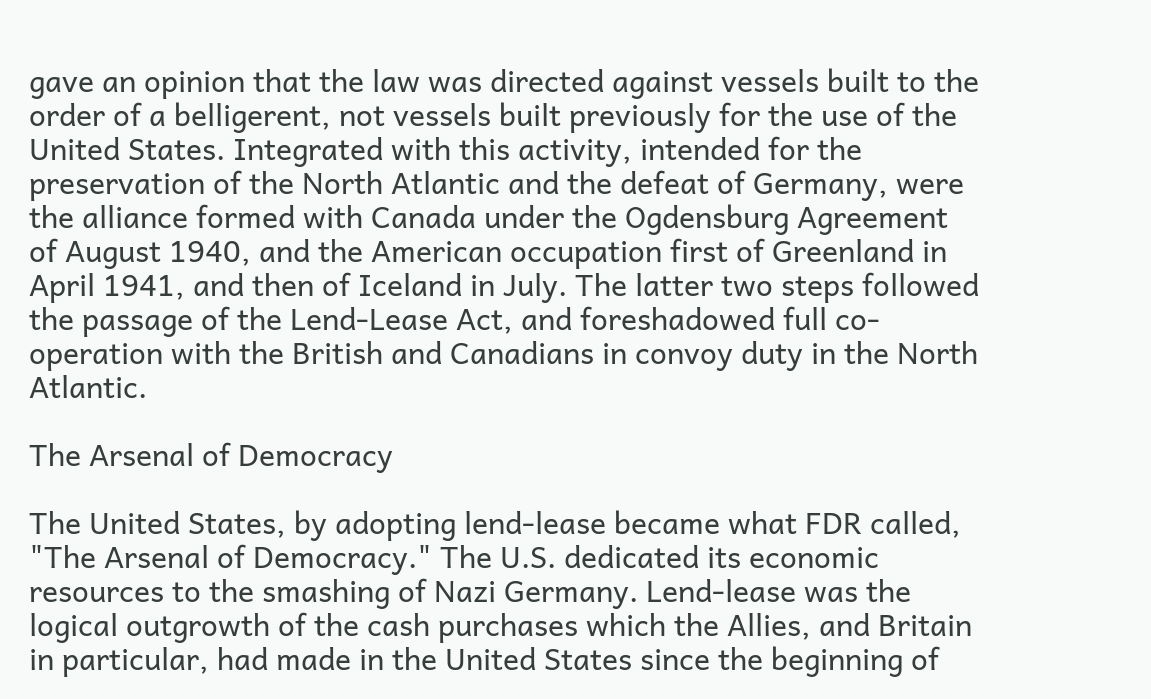gave an opinion that the law was directed against vessels built to the order of a belligerent, not vessels built previously for the use of the United States. Integrated with this activity, intended for the preservation of the North Atlantic and the defeat of Germany, were the alliance formed with Canada under the Ogdensburg Agreement of August 1940, and the American occupation first of Greenland in April 1941, and then of Iceland in July. The latter two steps followed the passage of the Lend-Lease Act, and foreshadowed full co-operation with the British and Canadians in convoy duty in the North Atlantic.

The Arsenal of Democracy

The United States, by adopting lend-lease became what FDR called, "The Arsenal of Democracy." The U.S. dedicated its economic resources to the smashing of Nazi Germany. Lend-lease was the logical outgrowth of the cash purchases which the Allies, and Britain in particular, had made in the United States since the beginning of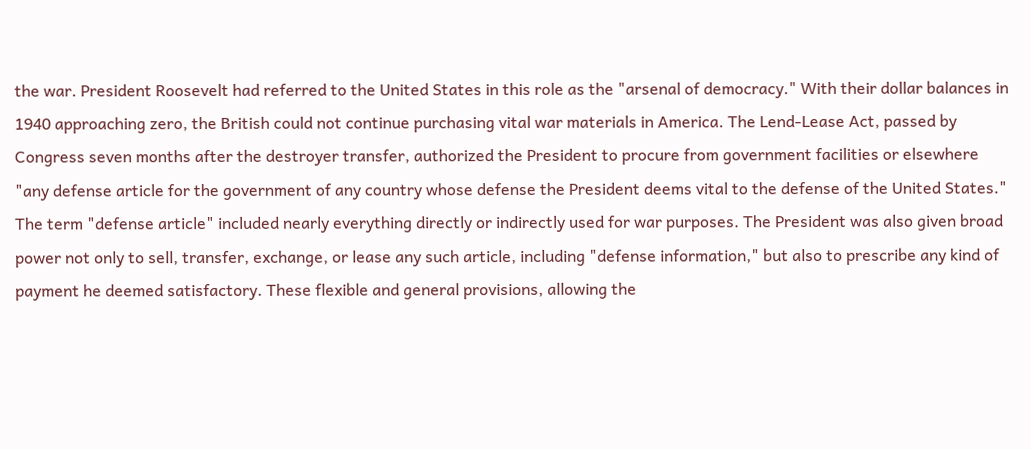the war. President Roosevelt had referred to the United States in this role as the "arsenal of democracy." With their dollar balances in 1940 approaching zero, the British could not continue purchasing vital war materials in America. The Lend-Lease Act, passed by Congress seven months after the destroyer transfer, authorized the President to procure from government facilities or elsewhere "any defense article for the government of any country whose defense the President deems vital to the defense of the United States." The term "defense article" included nearly everything directly or indirectly used for war purposes. The President was also given broad power not only to sell, transfer, exchange, or lease any such article, including "defense information," but also to prescribe any kind of payment he deemed satisfactory. These flexible and general provisions, allowing the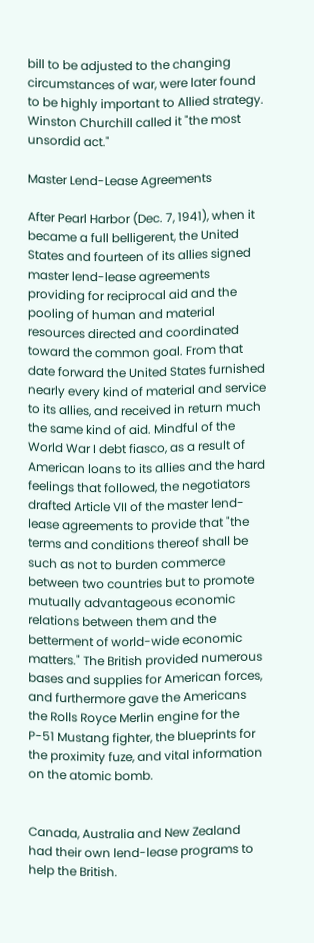bill to be adjusted to the changing circumstances of war, were later found to be highly important to Allied strategy. Winston Churchill called it "the most unsordid act."

Master Lend-Lease Agreements

After Pearl Harbor (Dec. 7, 1941), when it became a full belligerent, the United States and fourteen of its allies signed master lend-lease agreements providing for reciprocal aid and the pooling of human and material resources directed and coordinated toward the common goal. From that date forward the United States furnished nearly every kind of material and service to its allies, and received in return much the same kind of aid. Mindful of the World War I debt fiasco, as a result of American loans to its allies and the hard feelings that followed, the negotiators drafted Article VII of the master lend-lease agreements to provide that "the terms and conditions thereof shall be such as not to burden commerce between two countries but to promote mutually advantageous economic relations between them and the betterment of world-wide economic matters." The British provided numerous bases and supplies for American forces, and furthermore gave the Americans the Rolls Royce Merlin engine for the P-51 Mustang fighter, the blueprints for the proximity fuze, and vital information on the atomic bomb.


Canada, Australia and New Zealand had their own lend-lease programs to help the British.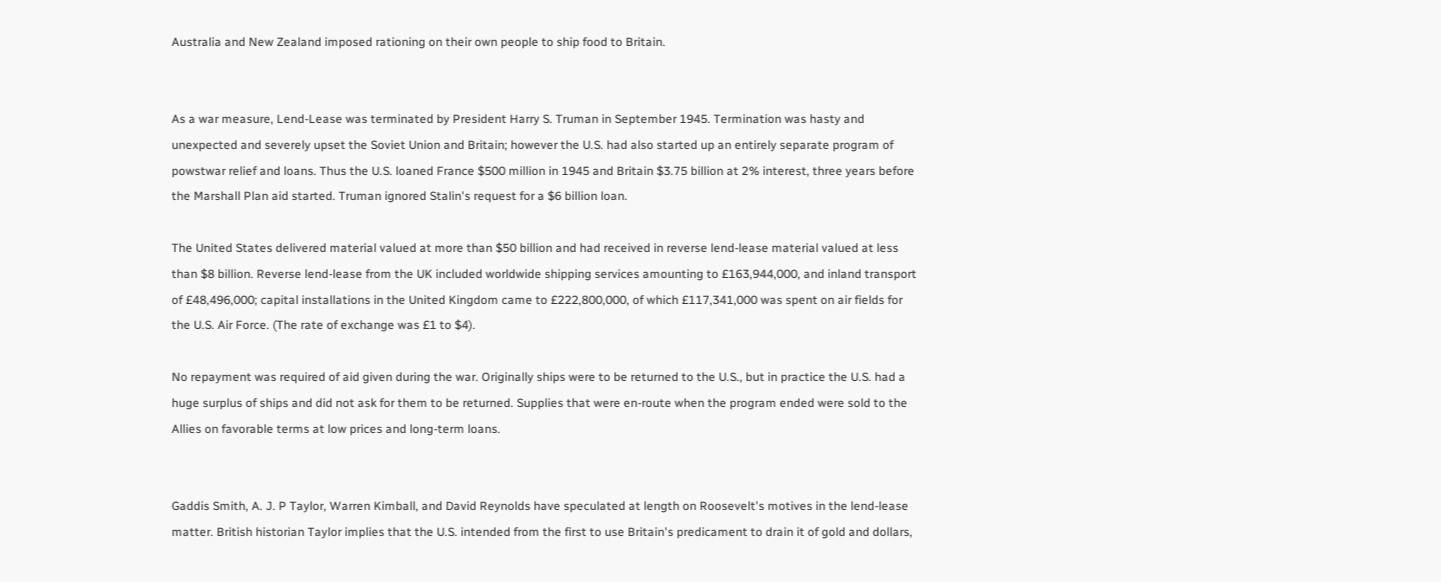Australia and New Zealand imposed rationing on their own people to ship food to Britain.


As a war measure, Lend-Lease was terminated by President Harry S. Truman in September 1945. Termination was hasty and unexpected and severely upset the Soviet Union and Britain; however the U.S. had also started up an entirely separate program of powstwar relief and loans. Thus the U.S. loaned France $500 million in 1945 and Britain $3.75 billion at 2% interest, three years before the Marshall Plan aid started. Truman ignored Stalin's request for a $6 billion loan.

The United States delivered material valued at more than $50 billion and had received in reverse lend-lease material valued at less than $8 billion. Reverse lend-lease from the UK included worldwide shipping services amounting to £163,944,000, and inland transport of £48,496,000; capital installations in the United Kingdom came to £222,800,000, of which £117,341,000 was spent on air fields for the U.S. Air Force. (The rate of exchange was £1 to $4).

No repayment was required of aid given during the war. Originally ships were to be returned to the U.S., but in practice the U.S. had a huge surplus of ships and did not ask for them to be returned. Supplies that were en-route when the program ended were sold to the Allies on favorable terms at low prices and long-term loans.


Gaddis Smith, A. J. P Taylor, Warren Kimball, and David Reynolds have speculated at length on Roosevelt's motives in the lend-lease matter. British historian Taylor implies that the U.S. intended from the first to use Britain's predicament to drain it of gold and dollars,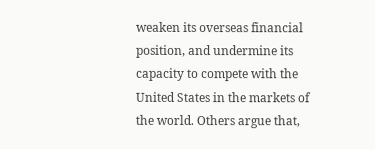weaken its overseas financial position, and undermine its capacity to compete with the United States in the markets of the world. Others argue that,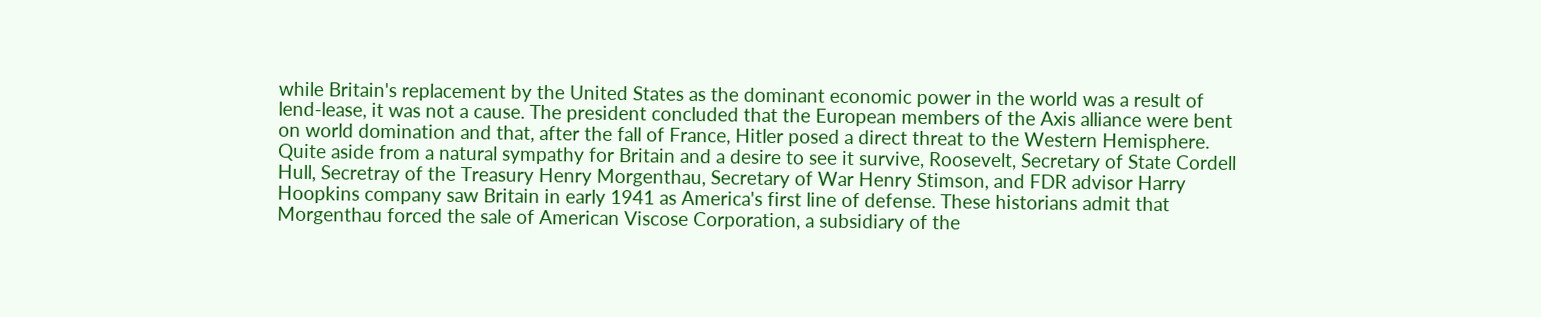while Britain's replacement by the United States as the dominant economic power in the world was a result of lend-lease, it was not a cause. The president concluded that the European members of the Axis alliance were bent on world domination and that, after the fall of France, Hitler posed a direct threat to the Western Hemisphere. Quite aside from a natural sympathy for Britain and a desire to see it survive, Roosevelt, Secretary of State Cordell Hull, Secretray of the Treasury Henry Morgenthau, Secretary of War Henry Stimson, and FDR advisor Harry Hoopkins company saw Britain in early 1941 as America's first line of defense. These historians admit that Morgenthau forced the sale of American Viscose Corporation, a subsidiary of the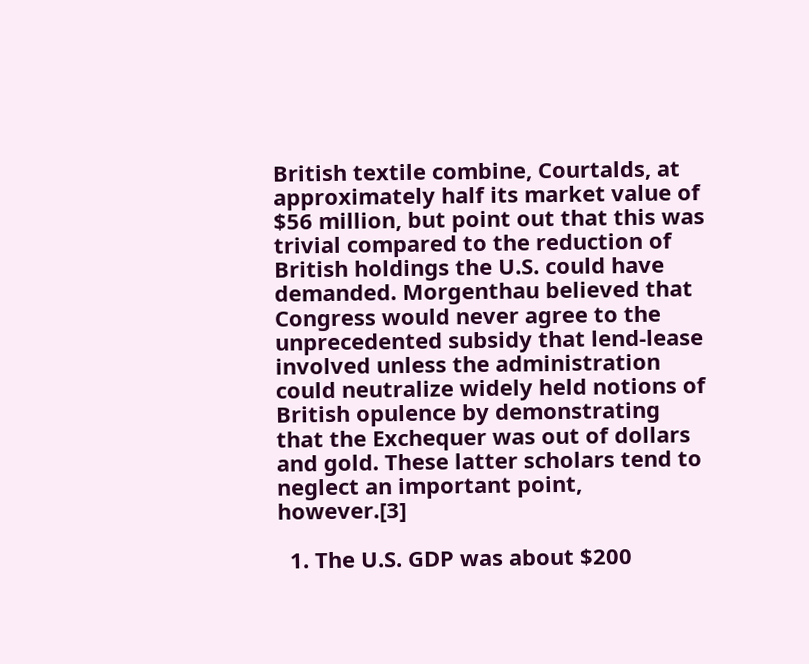British textile combine, Courtalds, at approximately half its market value of $56 million, but point out that this was trivial compared to the reduction of British holdings the U.S. could have demanded. Morgenthau believed that Congress would never agree to the unprecedented subsidy that lend-lease involved unless the administration could neutralize widely held notions of British opulence by demonstrating that the Exchequer was out of dollars and gold. These latter scholars tend to neglect an important point, however.[3]

  1. The U.S. GDP was about $200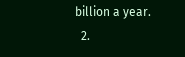billion a year.
  2.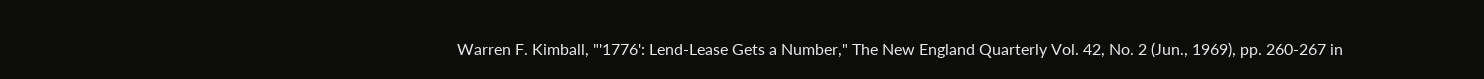Warren F. Kimball, "'1776': Lend-Lease Gets a Number," The New England Quarterly Vol. 42, No. 2 (Jun., 1969), pp. 260-267 in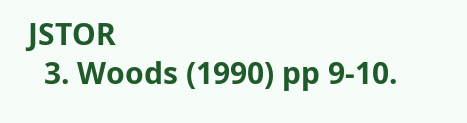JSTOR
  3. Woods (1990) pp 9-10.